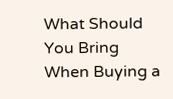What Should You Bring When Buying a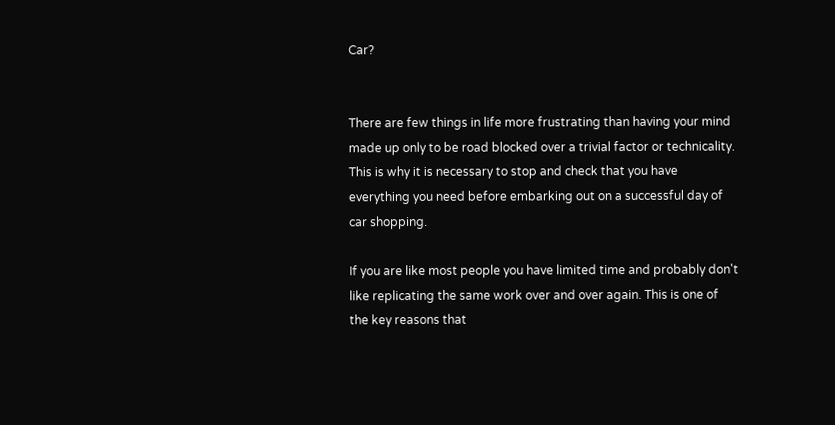Car?


There are few things in life more frustrating than having your mind made up only to be road blocked over a trivial factor or technicality. This is why it is necessary to stop and check that you have everything you need before embarking out on a successful day of car shopping.

If you are like most people you have limited time and probably don't like replicating the same work over and over again. This is one of the key reasons that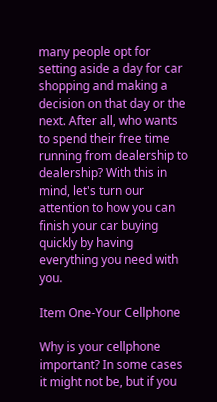many people opt for setting aside a day for car shopping and making a decision on that day or the next. After all, who wants to spend their free time running from dealership to dealership? With this in mind, let's turn our attention to how you can finish your car buying quickly by having everything you need with you.

Item One-Your Cellphone

Why is your cellphone important? In some cases it might not be, but if you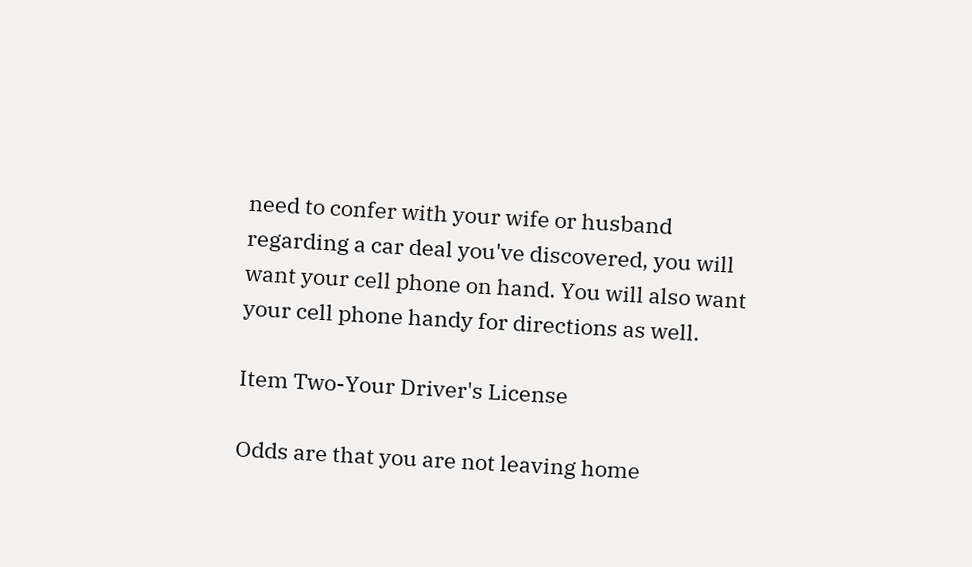need to confer with your wife or husband regarding a car deal you've discovered, you will want your cell phone on hand. You will also want your cell phone handy for directions as well.

Item Two-Your Driver's License

Odds are that you are not leaving home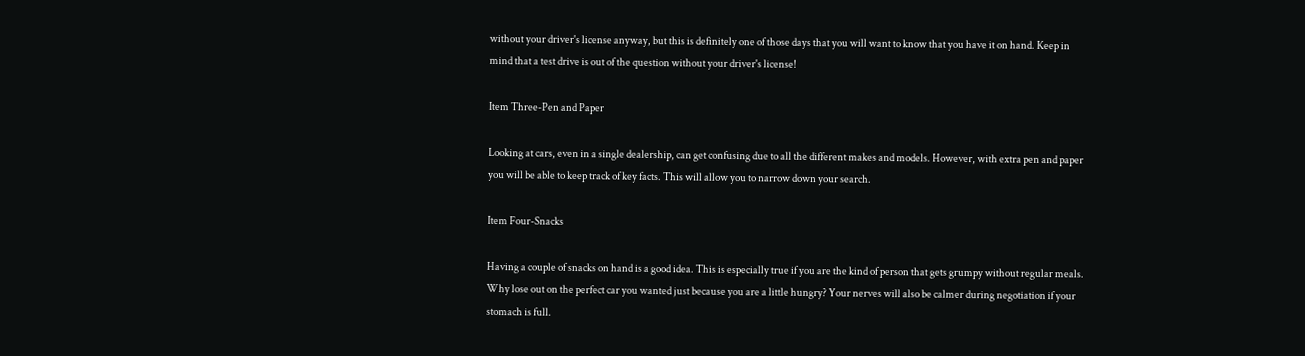without your driver's license anyway, but this is definitely one of those days that you will want to know that you have it on hand. Keep in mind that a test drive is out of the question without your driver's license!

Item Three-Pen and Paper

Looking at cars, even in a single dealership, can get confusing due to all the different makes and models. However, with extra pen and paper you will be able to keep track of key facts. This will allow you to narrow down your search.

Item Four-Snacks

Having a couple of snacks on hand is a good idea. This is especially true if you are the kind of person that gets grumpy without regular meals. Why lose out on the perfect car you wanted just because you are a little hungry? Your nerves will also be calmer during negotiation if your stomach is full.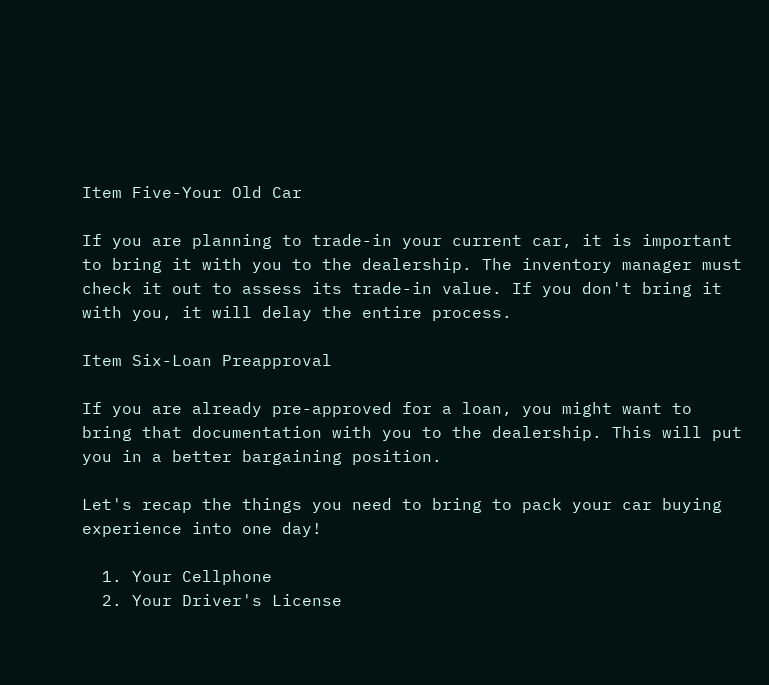Item Five-Your Old Car

If you are planning to trade-in your current car, it is important to bring it with you to the dealership. The inventory manager must check it out to assess its trade-in value. If you don't bring it with you, it will delay the entire process.

Item Six-Loan Preapproval

If you are already pre-approved for a loan, you might want to bring that documentation with you to the dealership. This will put you in a better bargaining position.

Let's recap the things you need to bring to pack your car buying experience into one day!

  1. Your Cellphone
  2. Your Driver's License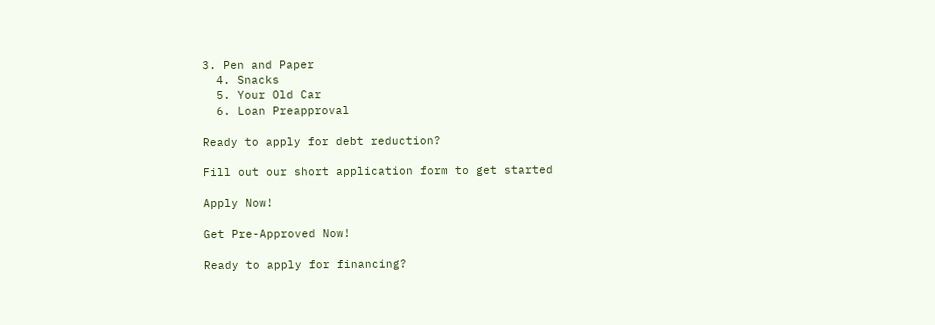3. Pen and Paper
  4. Snacks
  5. Your Old Car
  6. Loan Preapproval

Ready to apply for debt reduction?

Fill out our short application form to get started

Apply Now!

Get Pre-Approved Now!

Ready to apply for financing?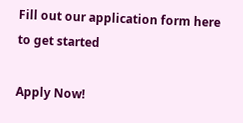Fill out our application form here to get started

Apply Now!